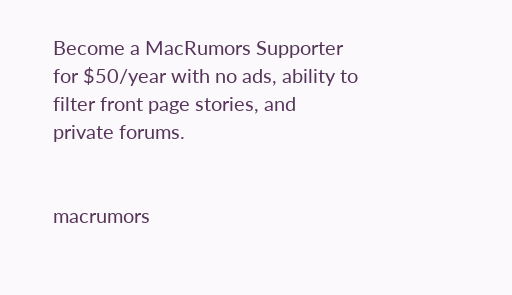Become a MacRumors Supporter for $50/year with no ads, ability to filter front page stories, and private forums.


macrumors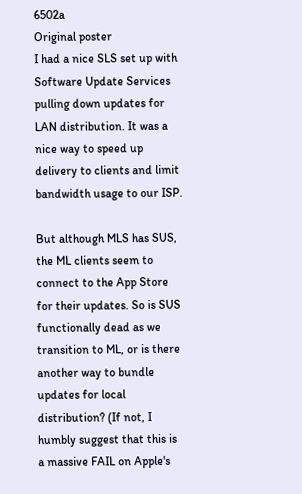6502a
Original poster
I had a nice SLS set up with Software Update Services pulling down updates for LAN distribution. It was a nice way to speed up delivery to clients and limit bandwidth usage to our ISP.

But although MLS has SUS, the ML clients seem to connect to the App Store for their updates. So is SUS functionally dead as we transition to ML, or is there another way to bundle updates for local distribution? (If not, I humbly suggest that this is a massive FAIL on Apple's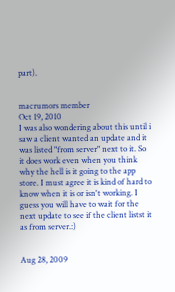part).


macrumors member
Oct 19, 2010
I was also wondering about this until i saw a client wanted an update and it was listed "from server" next to it. So it does work even when you think why the hell is it going to the app store. I must agree it is kind of hard to know when it is or isn't working. I guess you will have to wait for the next update to see if the client listst it as from server.:)


Aug 28, 2009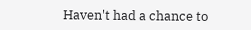Haven't had a chance to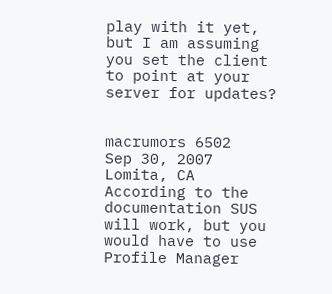play with it yet, but I am assuming you set the client to point at your server for updates?


macrumors 6502
Sep 30, 2007
Lomita, CA
According to the documentation SUS will work, but you would have to use Profile Manager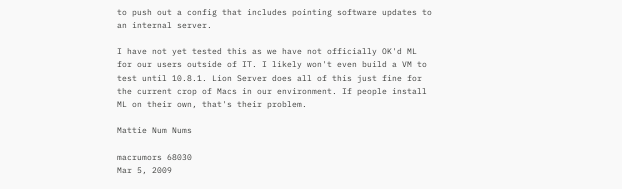to push out a config that includes pointing software updates to an internal server.

I have not yet tested this as we have not officially OK'd ML for our users outside of IT. I likely won't even build a VM to test until 10.8.1. Lion Server does all of this just fine for the current crop of Macs in our environment. If people install ML on their own, that's their problem.

Mattie Num Nums

macrumors 68030
Mar 5, 2009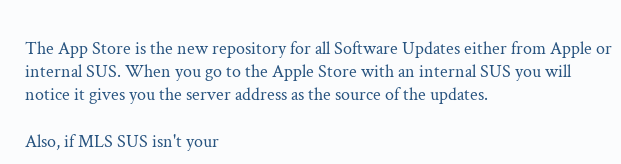The App Store is the new repository for all Software Updates either from Apple or internal SUS. When you go to the Apple Store with an internal SUS you will notice it gives you the server address as the source of the updates.

Also, if MLS SUS isn't your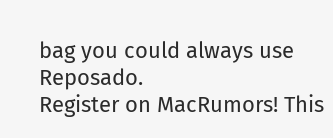bag you could always use Reposado.
Register on MacRumors! This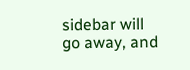sidebar will go away, and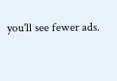you'll see fewer ads.